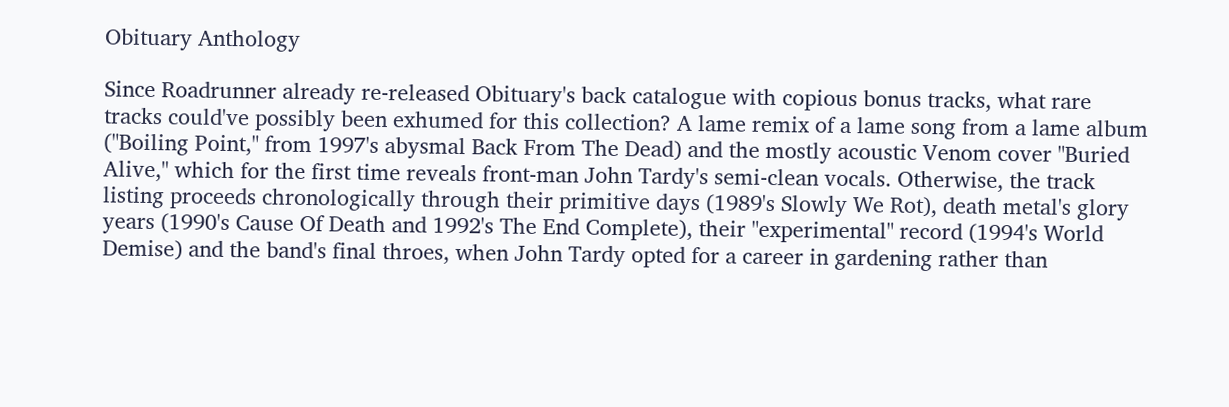Obituary Anthology

Since Roadrunner already re-released Obituary's back catalogue with copious bonus tracks, what rare tracks could've possibly been exhumed for this collection? A lame remix of a lame song from a lame album ("Boiling Point," from 1997's abysmal Back From The Dead) and the mostly acoustic Venom cover "Buried Alive," which for the first time reveals front-man John Tardy's semi-clean vocals. Otherwise, the track listing proceeds chronologically through their primitive days (1989's Slowly We Rot), death metal's glory years (1990's Cause Of Death and 1992's The End Complete), their "experimental" record (1994's World Demise) and the band's final throes, when John Tardy opted for a career in gardening rather than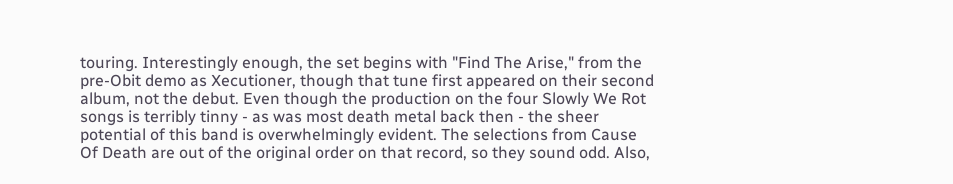touring. Interestingly enough, the set begins with "Find The Arise," from the pre-Obit demo as Xecutioner, though that tune first appeared on their second album, not the debut. Even though the production on the four Slowly We Rot songs is terribly tinny - as was most death metal back then - the sheer potential of this band is overwhelmingly evident. The selections from Cause Of Death are out of the original order on that record, so they sound odd. Also,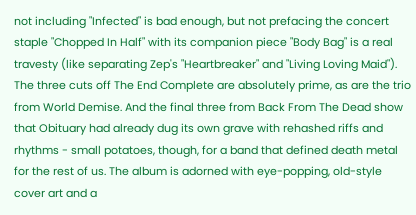not including "Infected" is bad enough, but not prefacing the concert staple "Chopped In Half" with its companion piece "Body Bag" is a real travesty (like separating Zep's "Heartbreaker" and "Living Loving Maid"). The three cuts off The End Complete are absolutely prime, as are the trio from World Demise. And the final three from Back From The Dead show that Obituary had already dug its own grave with rehashed riffs and rhythms - small potatoes, though, for a band that defined death metal for the rest of us. The album is adorned with eye-popping, old-style cover art and a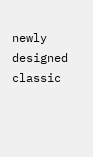newly designed classic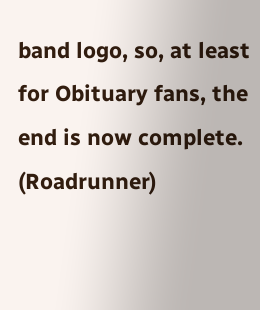band logo, so, at least for Obituary fans, the end is now complete. (Roadrunner)